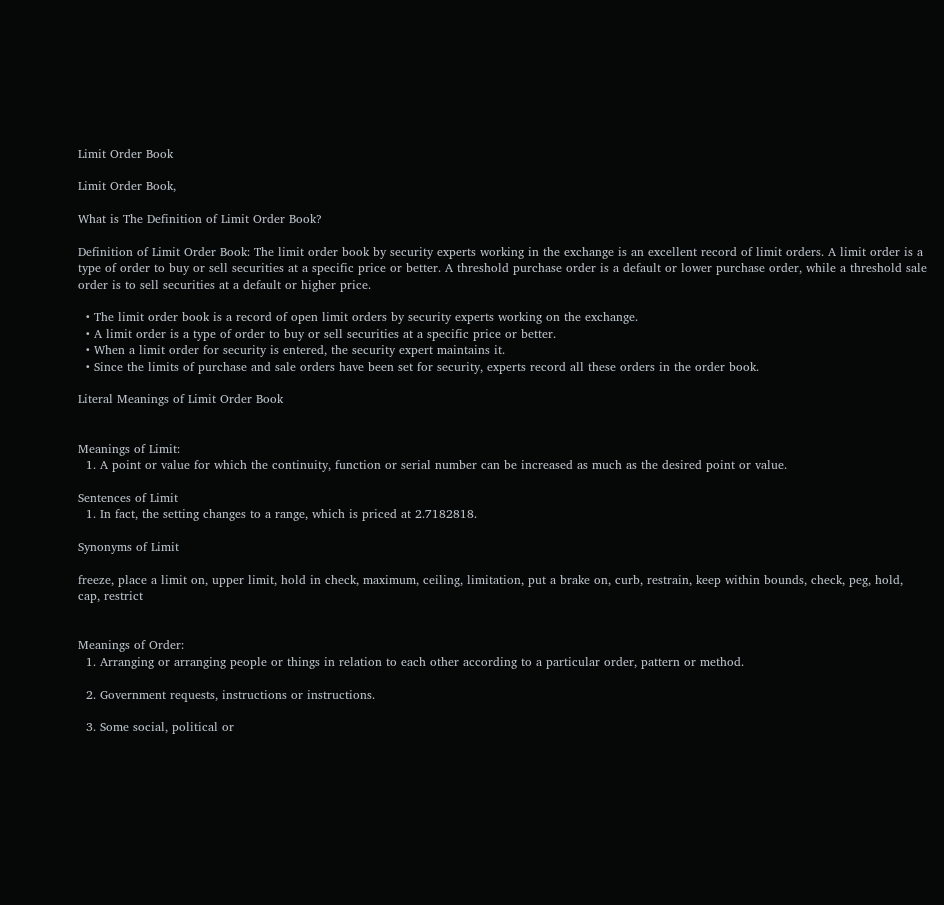Limit Order Book

Limit Order Book,

What is The Definition of Limit Order Book?

Definition of Limit Order Book: The limit order book by security experts working in the exchange is an excellent record of limit orders. A limit order is a type of order to buy or sell securities at a specific price or better. A threshold purchase order is a default or lower purchase order, while a threshold sale order is to sell securities at a default or higher price.

  • The limit order book is a record of open limit orders by security experts working on the exchange.
  • A limit order is a type of order to buy or sell securities at a specific price or better.
  • When a limit order for security is entered, the security expert maintains it.
  • Since the limits of purchase and sale orders have been set for security, experts record all these orders in the order book.

Literal Meanings of Limit Order Book


Meanings of Limit:
  1. A point or value for which the continuity, function or serial number can be increased as much as the desired point or value.

Sentences of Limit
  1. In fact, the setting changes to a range, which is priced at 2.7182818.

Synonyms of Limit

freeze, place a limit on, upper limit, hold in check, maximum, ceiling, limitation, put a brake on, curb, restrain, keep within bounds, check, peg, hold, cap, restrict


Meanings of Order:
  1. Arranging or arranging people or things in relation to each other according to a particular order, pattern or method.

  2. Government requests, instructions or instructions.

  3. Some social, political or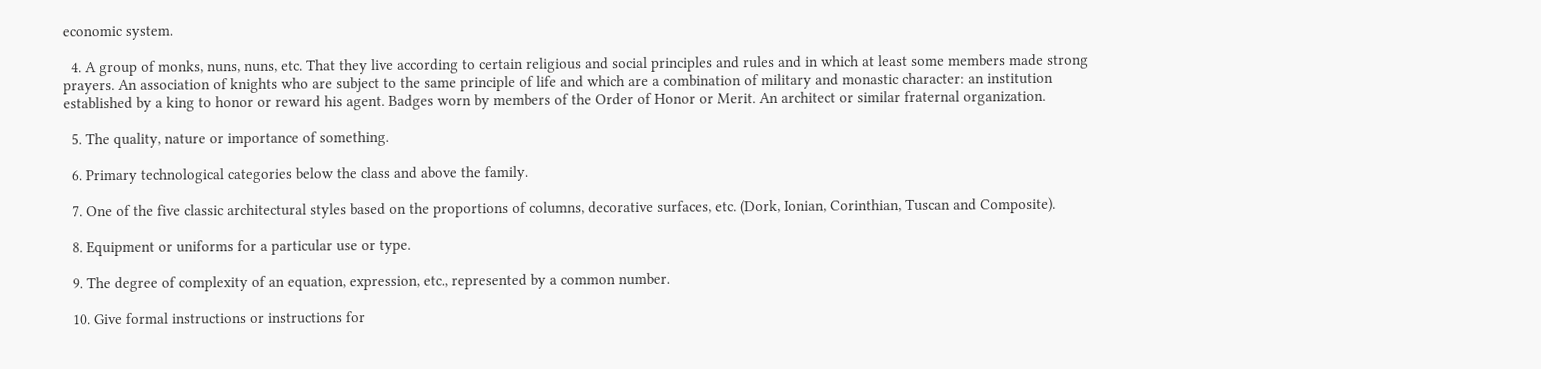economic system.

  4. A group of monks, nuns, nuns, etc. That they live according to certain religious and social principles and rules and in which at least some members made strong prayers. An association of knights who are subject to the same principle of life and which are a combination of military and monastic character: an institution established by a king to honor or reward his agent. Badges worn by members of the Order of Honor or Merit. An architect or similar fraternal organization.

  5. The quality, nature or importance of something.

  6. Primary technological categories below the class and above the family.

  7. One of the five classic architectural styles based on the proportions of columns, decorative surfaces, etc. (Dork, Ionian, Corinthian, Tuscan and Composite).

  8. Equipment or uniforms for a particular use or type.

  9. The degree of complexity of an equation, expression, etc., represented by a common number.

  10. Give formal instructions or instructions for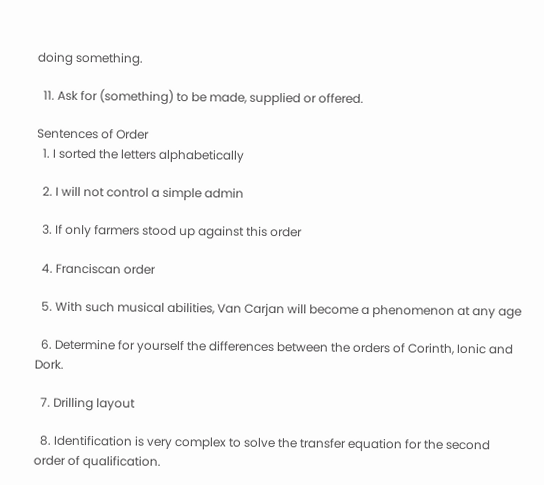doing something.

  11. Ask for (something) to be made, supplied or offered.

Sentences of Order
  1. I sorted the letters alphabetically

  2. I will not control a simple admin

  3. If only farmers stood up against this order

  4. Franciscan order

  5. With such musical abilities, Van Carjan will become a phenomenon at any age

  6. Determine for yourself the differences between the orders of Corinth, Ionic and Dork.

  7. Drilling layout

  8. Identification is very complex to solve the transfer equation for the second order of qualification.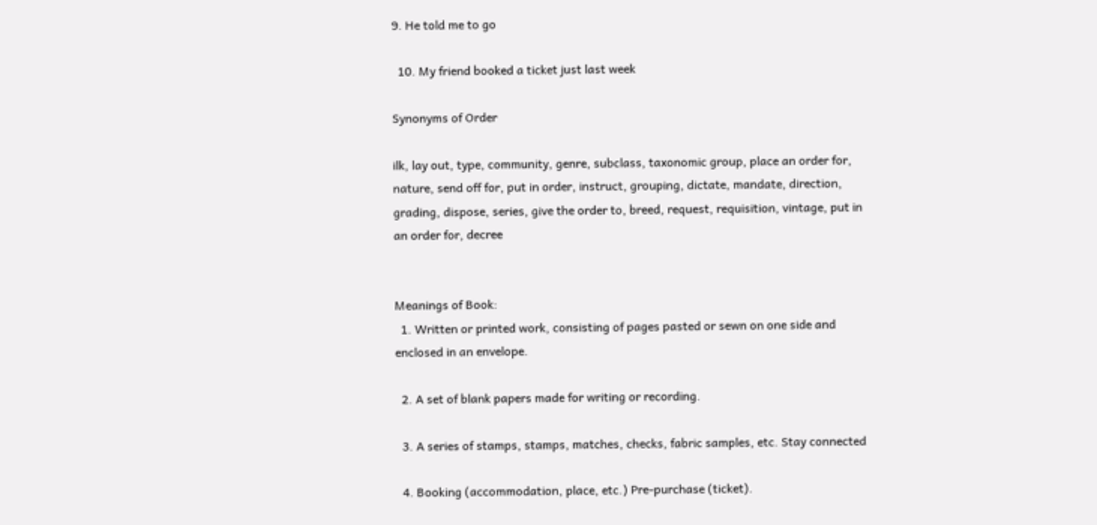9. He told me to go

  10. My friend booked a ticket just last week

Synonyms of Order

ilk, lay out, type, community, genre, subclass, taxonomic group, place an order for, nature, send off for, put in order, instruct, grouping, dictate, mandate, direction, grading, dispose, series, give the order to, breed, request, requisition, vintage, put in an order for, decree


Meanings of Book:
  1. Written or printed work, consisting of pages pasted or sewn on one side and enclosed in an envelope.

  2. A set of blank papers made for writing or recording.

  3. A series of stamps, stamps, matches, checks, fabric samples, etc. Stay connected

  4. Booking (accommodation, place, etc.) Pre-purchase (ticket).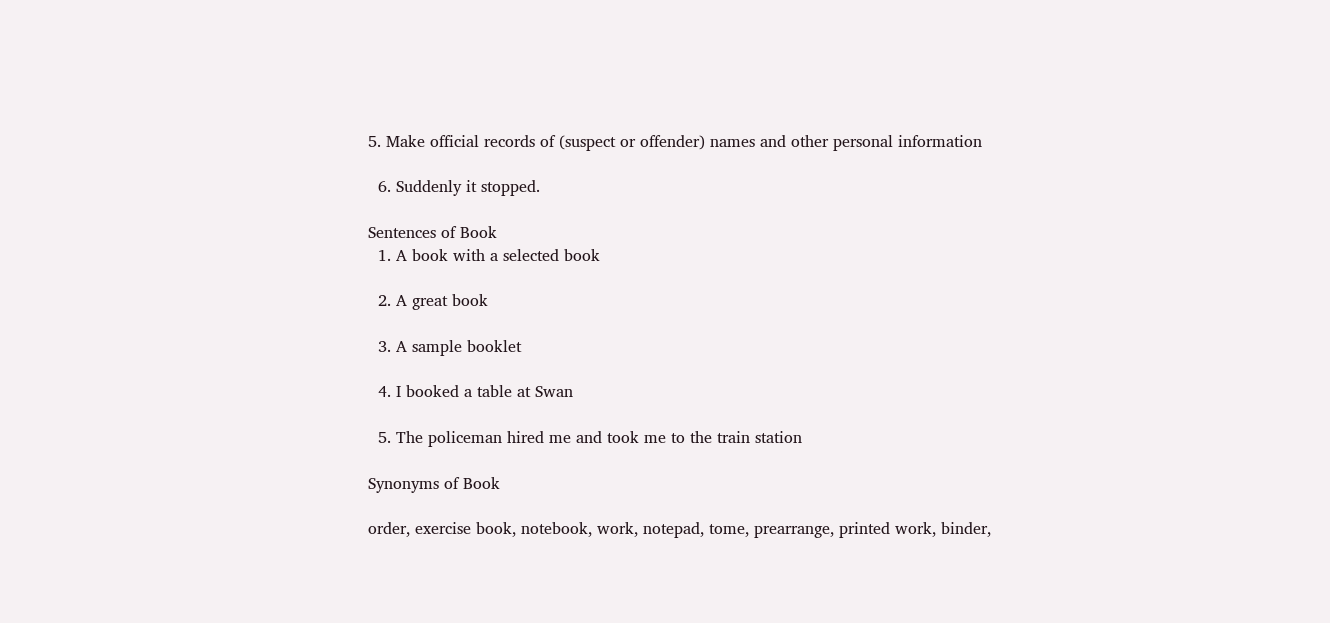5. Make official records of (suspect or offender) names and other personal information

  6. Suddenly it stopped.

Sentences of Book
  1. A book with a selected book

  2. A great book

  3. A sample booklet

  4. I booked a table at Swan

  5. The policeman hired me and took me to the train station

Synonyms of Book

order, exercise book, notebook, work, notepad, tome, prearrange, printed work, binder,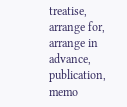treatise, arrange for, arrange in advance, publication, memo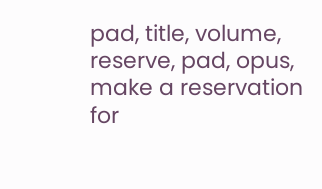pad, title, volume, reserve, pad, opus, make a reservation for